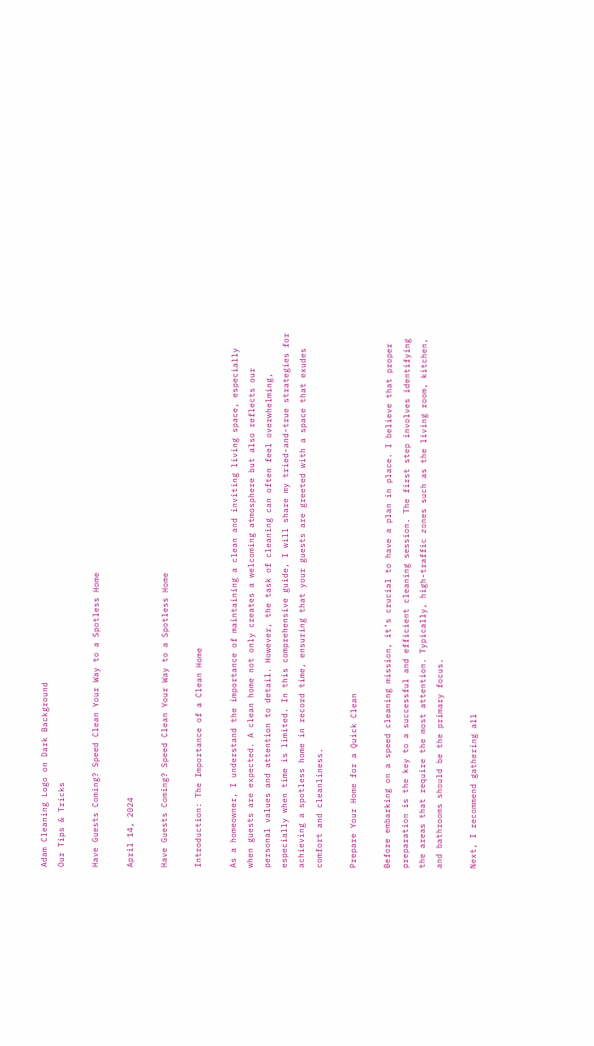Adam Cleaning Logo on Dark Background
Our Tips & Tricks

Have Guests Coming? Speed Clean Your Way to a Spotless Home

April 14, 2024

Have Guests Coming? Speed Clean Your Way to a Spotless Home

Introduction: The Importance of a Clean Home

As a homeowner, I understand the importance of maintaining a clean and inviting living space, especially when guests are expected. A clean home not only creates a welcoming atmosphere but also reflects our personal values and attention to detail. However, the task of cleaning can often feel overwhelming, especially when time is limited. In this comprehensive guide, I will share my tried-and-true strategies for achieving a spotless home in record time, ensuring that your guests are greeted with a space that exudes comfort and cleanliness.

Prepare Your Home for a Quick Clean

Before embarking on a speed cleaning mission, it’s crucial to have a plan in place. I believe that proper preparation is the key to a successful and efficient cleaning session. The first step involves identifying the areas that require the most attention. Typically, high-traffic zones such as the living room, kitchen, and bathrooms should be the primary focus.

Next, I recommend gathering all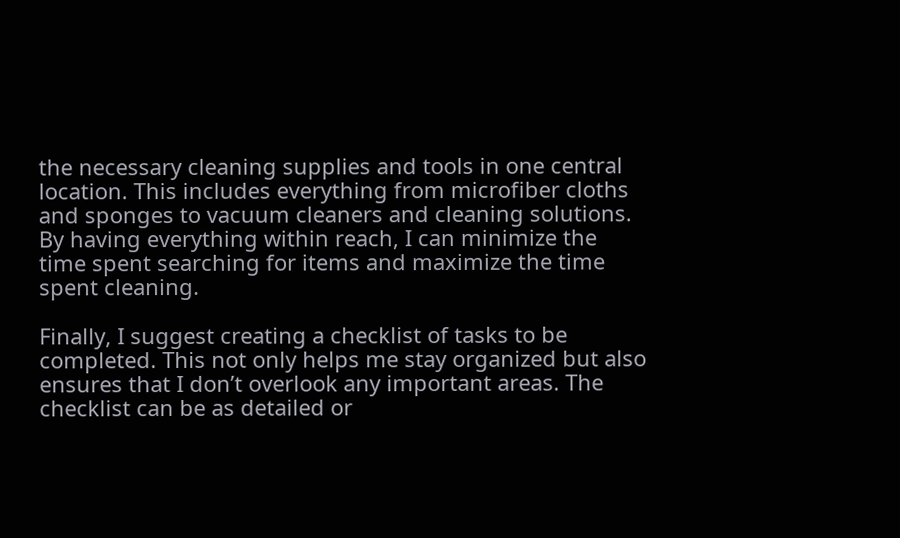the necessary cleaning supplies and tools in one central location. This includes everything from microfiber cloths and sponges to vacuum cleaners and cleaning solutions. By having everything within reach, I can minimize the time spent searching for items and maximize the time spent cleaning.

Finally, I suggest creating a checklist of tasks to be completed. This not only helps me stay organized but also ensures that I don’t overlook any important areas. The checklist can be as detailed or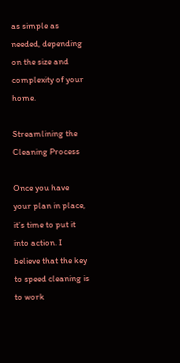as simple as needed, depending on the size and complexity of your home.

Streamlining the Cleaning Process

Once you have your plan in place, it’s time to put it into action. I believe that the key to speed cleaning is to work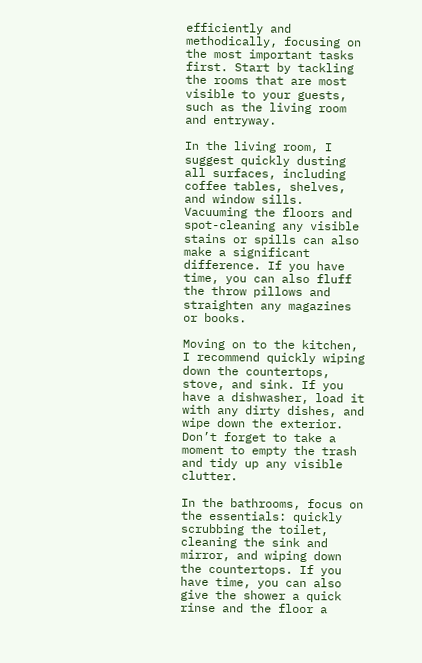efficiently and methodically, focusing on the most important tasks first. Start by tackling the rooms that are most visible to your guests, such as the living room and entryway.

In the living room, I suggest quickly dusting all surfaces, including coffee tables, shelves, and window sills. Vacuuming the floors and spot-cleaning any visible stains or spills can also make a significant difference. If you have time, you can also fluff the throw pillows and straighten any magazines or books.

Moving on to the kitchen, I recommend quickly wiping down the countertops, stove, and sink. If you have a dishwasher, load it with any dirty dishes, and wipe down the exterior. Don’t forget to take a moment to empty the trash and tidy up any visible clutter.

In the bathrooms, focus on the essentials: quickly scrubbing the toilet, cleaning the sink and mirror, and wiping down the countertops. If you have time, you can also give the shower a quick rinse and the floor a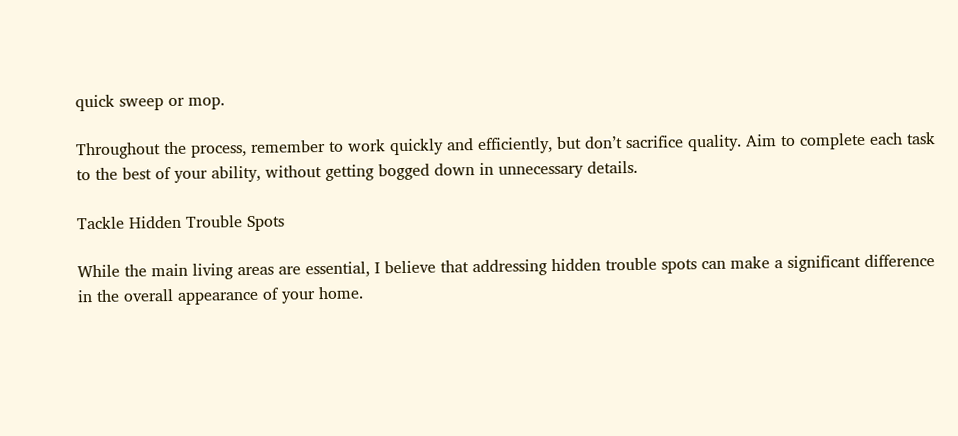quick sweep or mop.

Throughout the process, remember to work quickly and efficiently, but don’t sacrifice quality. Aim to complete each task to the best of your ability, without getting bogged down in unnecessary details.

Tackle Hidden Trouble Spots

While the main living areas are essential, I believe that addressing hidden trouble spots can make a significant difference in the overall appearance of your home.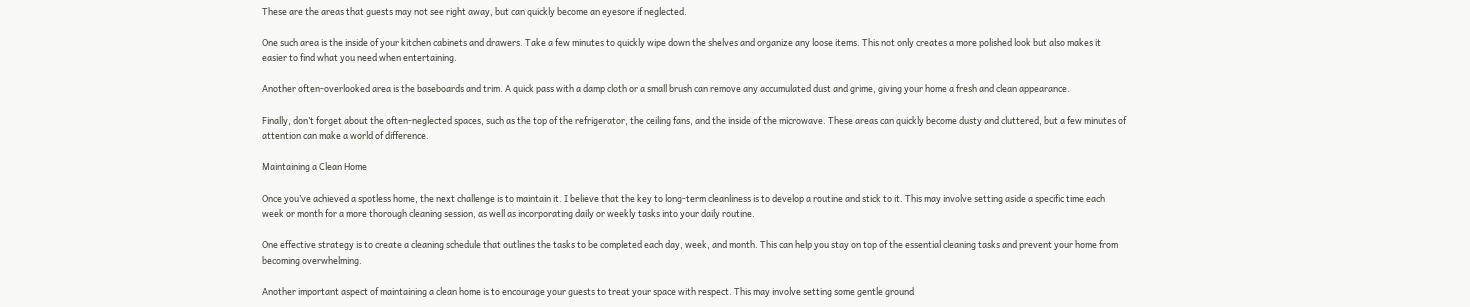These are the areas that guests may not see right away, but can quickly become an eyesore if neglected.

One such area is the inside of your kitchen cabinets and drawers. Take a few minutes to quickly wipe down the shelves and organize any loose items. This not only creates a more polished look but also makes it easier to find what you need when entertaining.

Another often-overlooked area is the baseboards and trim. A quick pass with a damp cloth or a small brush can remove any accumulated dust and grime, giving your home a fresh and clean appearance.

Finally, don’t forget about the often-neglected spaces, such as the top of the refrigerator, the ceiling fans, and the inside of the microwave. These areas can quickly become dusty and cluttered, but a few minutes of attention can make a world of difference.

Maintaining a Clean Home

Once you’ve achieved a spotless home, the next challenge is to maintain it. I believe that the key to long-term cleanliness is to develop a routine and stick to it. This may involve setting aside a specific time each week or month for a more thorough cleaning session, as well as incorporating daily or weekly tasks into your daily routine.

One effective strategy is to create a cleaning schedule that outlines the tasks to be completed each day, week, and month. This can help you stay on top of the essential cleaning tasks and prevent your home from becoming overwhelming.

Another important aspect of maintaining a clean home is to encourage your guests to treat your space with respect. This may involve setting some gentle ground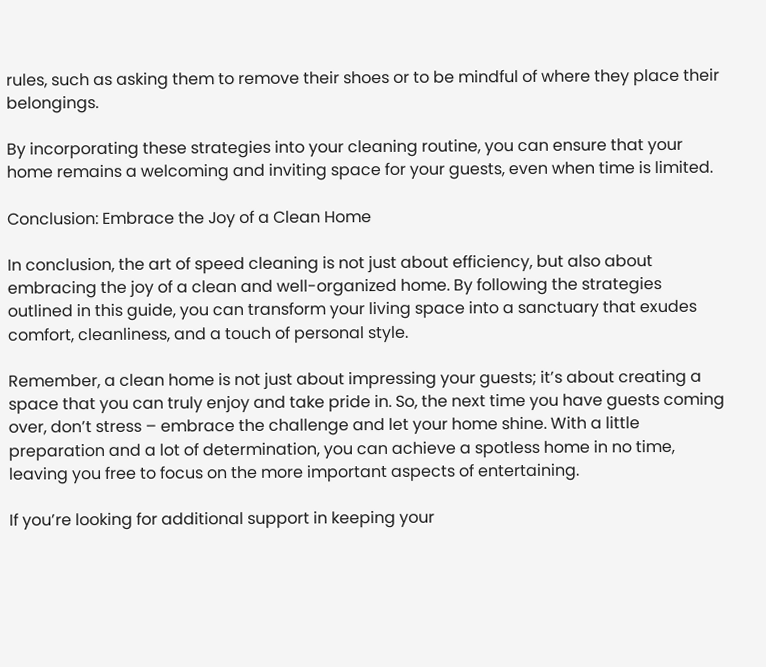rules, such as asking them to remove their shoes or to be mindful of where they place their belongings.

By incorporating these strategies into your cleaning routine, you can ensure that your home remains a welcoming and inviting space for your guests, even when time is limited.

Conclusion: Embrace the Joy of a Clean Home

In conclusion, the art of speed cleaning is not just about efficiency, but also about embracing the joy of a clean and well-organized home. By following the strategies outlined in this guide, you can transform your living space into a sanctuary that exudes comfort, cleanliness, and a touch of personal style.

Remember, a clean home is not just about impressing your guests; it’s about creating a space that you can truly enjoy and take pride in. So, the next time you have guests coming over, don’t stress – embrace the challenge and let your home shine. With a little preparation and a lot of determination, you can achieve a spotless home in no time, leaving you free to focus on the more important aspects of entertaining.

If you’re looking for additional support in keeping your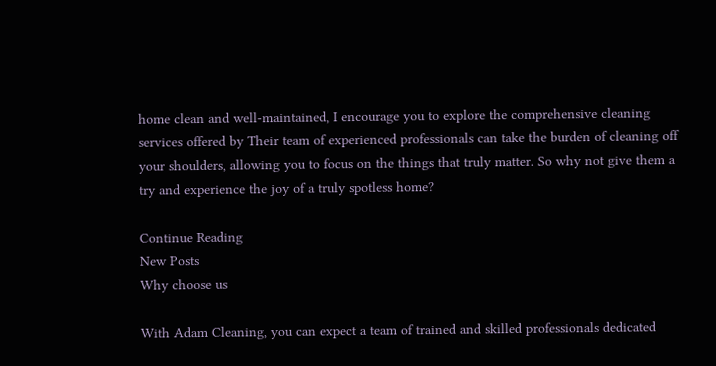home clean and well-maintained, I encourage you to explore the comprehensive cleaning services offered by Their team of experienced professionals can take the burden of cleaning off your shoulders, allowing you to focus on the things that truly matter. So why not give them a try and experience the joy of a truly spotless home?

Continue Reading
New Posts
Why choose us

With Adam Cleaning, you can expect a team of trained and skilled professionals dedicated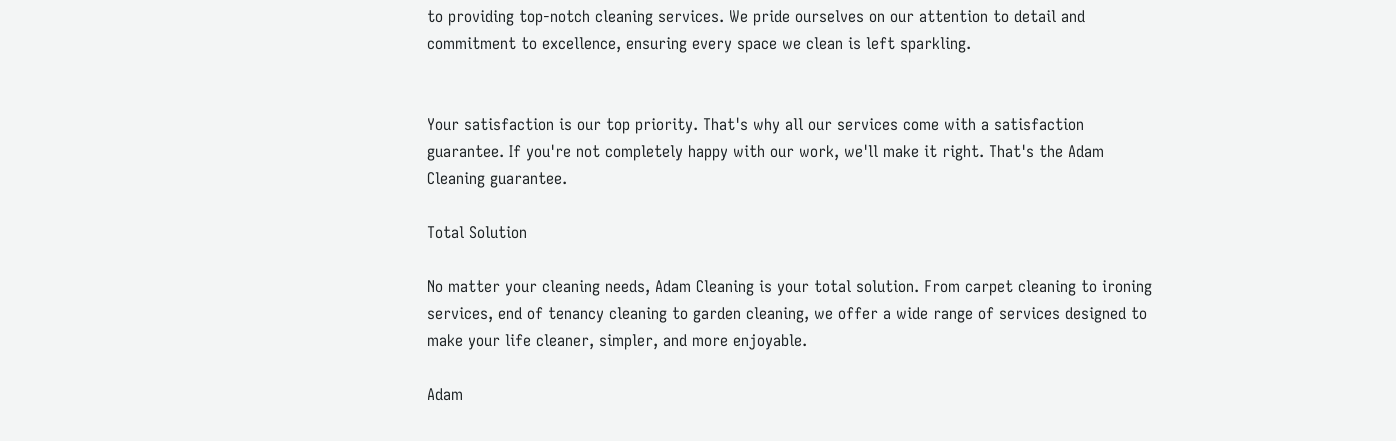to providing top-notch cleaning services. We pride ourselves on our attention to detail and commitment to excellence, ensuring every space we clean is left sparkling.


Your satisfaction is our top priority. That's why all our services come with a satisfaction guarantee. If you're not completely happy with our work, we'll make it right. That's the Adam Cleaning guarantee.

Total Solution

No matter your cleaning needs, Adam Cleaning is your total solution. From carpet cleaning to ironing services, end of tenancy cleaning to garden cleaning, we offer a wide range of services designed to make your life cleaner, simpler, and more enjoyable.

Adam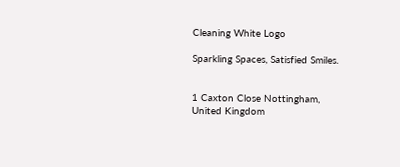Cleaning White Logo

Sparkling Spaces, Satisfied Smiles.


1 Caxton Close Nottingham,
United Kingdom